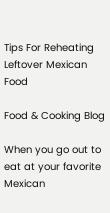Tips For Reheating Leftover Mexican Food

Food & Cooking Blog

When you go out to eat at your favorite Mexican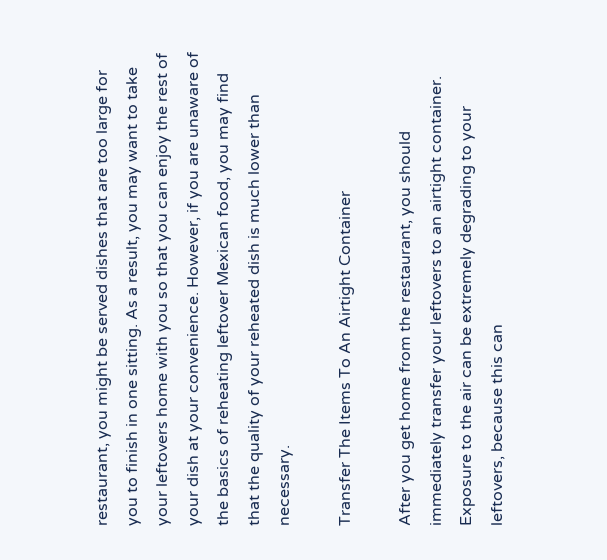restaurant, you might be served dishes that are too large for you to finish in one sitting. As a result, you may want to take your leftovers home with you so that you can enjoy the rest of your dish at your convenience. However, if you are unaware of the basics of reheating leftover Mexican food, you may find that the quality of your reheated dish is much lower than necessary.

Transfer The Items To An Airtight Container

After you get home from the restaurant, you should immediately transfer your leftovers to an airtight container. Exposure to the air can be extremely degrading to your leftovers, because this can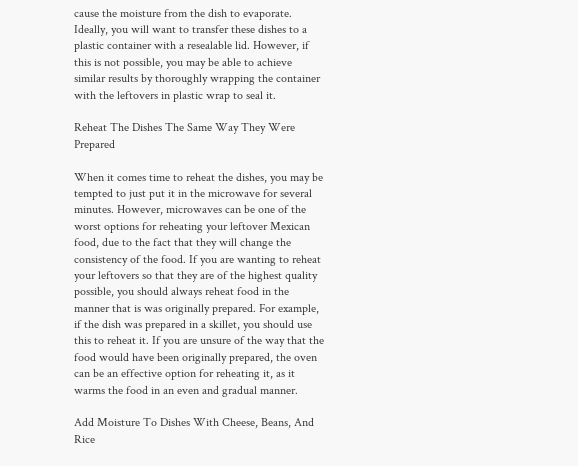cause the moisture from the dish to evaporate. Ideally, you will want to transfer these dishes to a plastic container with a resealable lid. However, if this is not possible, you may be able to achieve similar results by thoroughly wrapping the container with the leftovers in plastic wrap to seal it.

Reheat The Dishes The Same Way They Were Prepared

When it comes time to reheat the dishes, you may be tempted to just put it in the microwave for several minutes. However, microwaves can be one of the worst options for reheating your leftover Mexican food, due to the fact that they will change the consistency of the food. If you are wanting to reheat your leftovers so that they are of the highest quality possible, you should always reheat food in the manner that is was originally prepared. For example, if the dish was prepared in a skillet, you should use this to reheat it. If you are unsure of the way that the food would have been originally prepared, the oven can be an effective option for reheating it, as it warms the food in an even and gradual manner.

Add Moisture To Dishes With Cheese, Beans, And Rice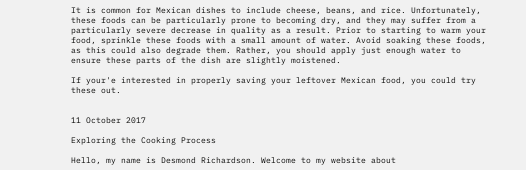It is common for Mexican dishes to include cheese, beans, and rice. Unfortunately, these foods can be particularly prone to becoming dry, and they may suffer from a particularly severe decrease in quality as a result. Prior to starting to warm your food, sprinkle these foods with a small amount of water. Avoid soaking these foods, as this could also degrade them. Rather, you should apply just enough water to ensure these parts of the dish are slightly moistened.

If your'e interested in properly saving your leftover Mexican food, you could try these out.


11 October 2017

Exploring the Cooking Process

Hello, my name is Desmond Richardson. Welcome to my website about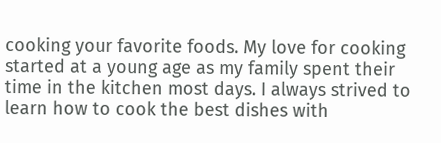cooking your favorite foods. My love for cooking started at a young age as my family spent their time in the kitchen most days. I always strived to learn how to cook the best dishes with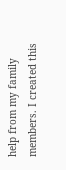help from my family members. I created this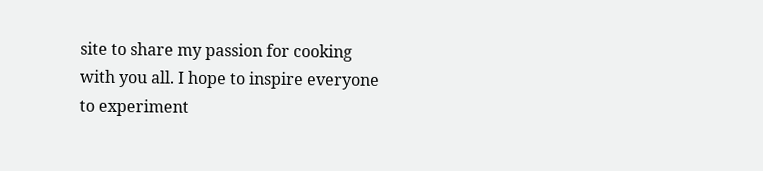site to share my passion for cooking with you all. I hope to inspire everyone to experiment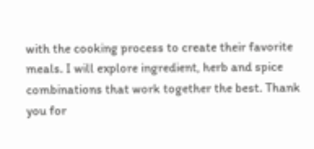with the cooking process to create their favorite meals. I will explore ingredient, herb and spice combinations that work together the best. Thank you for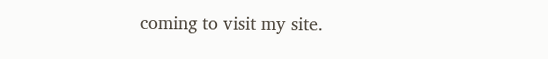coming to visit my site.